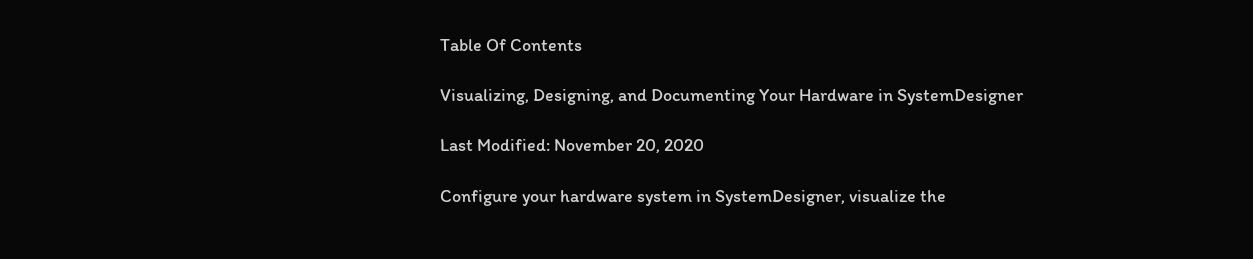Table Of Contents

Visualizing, Designing, and Documenting Your Hardware in SystemDesigner

Last Modified: November 20, 2020

Configure your hardware system in SystemDesigner, visualize the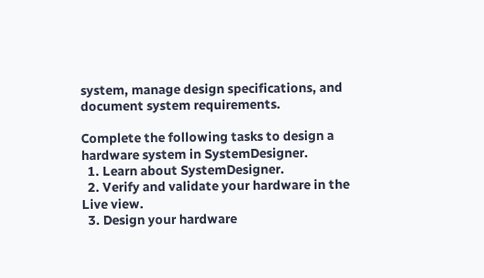system, manage design specifications, and document system requirements.

Complete the following tasks to design a hardware system in SystemDesigner.
  1. Learn about SystemDesigner.
  2. Verify and validate your hardware in the Live view.
  3. Design your hardware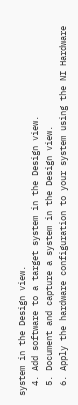system in the Design view.
  4. Add software to a target system in the Design view.
  5. Document and capture a system in the Design view.
  6. Apply the hardware configuration to your system using the NI Hardware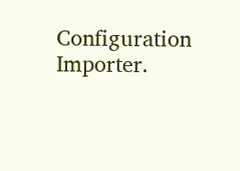Configuration Importer.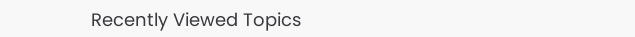Recently Viewed Topics